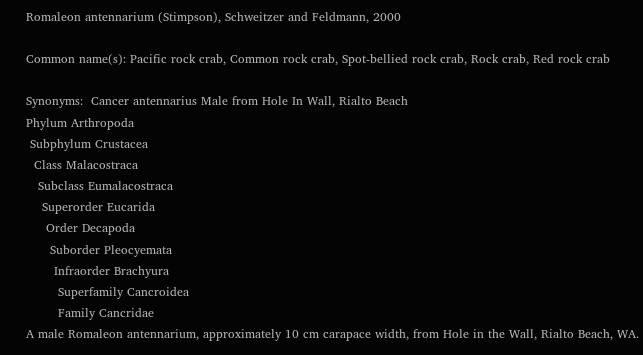Romaleon antennarium (Stimpson), Schweitzer and Feldmann, 2000

Common name(s): Pacific rock crab, Common rock crab, Spot-bellied rock crab, Rock crab, Red rock crab

Synonyms:  Cancer antennarius Male from Hole In Wall, Rialto Beach
Phylum Arthropoda
 Subphylum Crustacea
  Class Malacostraca
   Subclass Eumalacostraca
    Superorder Eucarida
     Order Decapoda
      Suborder Pleocyemata
       Infraorder Brachyura
        Superfamily Cancroidea
        Family Cancridae
A male Romaleon antennarium, approximately 10 cm carapace width, from Hole in the Wall, Rialto Beach, WA.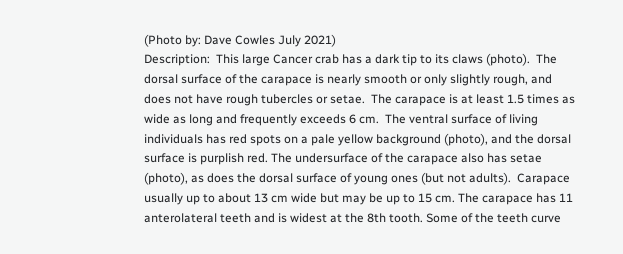(Photo by: Dave Cowles July 2021)
Description:  This large Cancer crab has a dark tip to its claws (photo).  The dorsal surface of the carapace is nearly smooth or only slightly rough, and does not have rough tubercles or setae.  The carapace is at least 1.5 times as wide as long and frequently exceeds 6 cm.  The ventral surface of living individuals has red spots on a pale yellow background (photo), and the dorsal surface is purplish red. The undersurface of the carapace also has setae (photo), as does the dorsal surface of young ones (but not adults).  Carapace usually up to about 13 cm wide but may be up to 15 cm. The carapace has 11 anterolateral teeth and is widest at the 8th tooth. Some of the teeth curve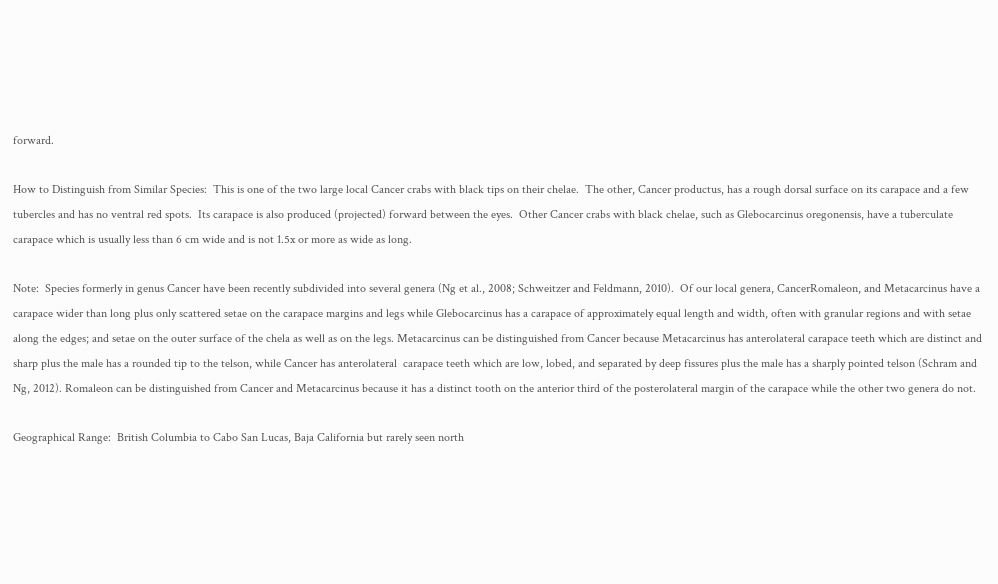forward.

How to Distinguish from Similar Species:  This is one of the two large local Cancer crabs with black tips on their chelae.  The other, Cancer productus, has a rough dorsal surface on its carapace and a few tubercles and has no ventral red spots.  Its carapace is also produced (projected) forward between the eyes.  Other Cancer crabs with black chelae, such as Glebocarcinus oregonensis, have a tuberculate carapace which is usually less than 6 cm wide and is not 1.5x or more as wide as long.

Note:  Species formerly in genus Cancer have been recently subdivided into several genera (Ng et al., 2008; Schweitzer and Feldmann, 2010).  Of our local genera, CancerRomaleon, and Metacarcinus have a carapace wider than long plus only scattered setae on the carapace margins and legs while Glebocarcinus has a carapace of approximately equal length and width, often with granular regions and with setae along the edges; and setae on the outer surface of the chela as well as on the legs. Metacarcinus can be distinguished from Cancer because Metacarcinus has anterolateral carapace teeth which are distinct and sharp plus the male has a rounded tip to the telson, while Cancer has anterolateral  carapace teeth which are low, lobed, and separated by deep fissures plus the male has a sharply pointed telson (Schram and Ng, 2012). Romaleon can be distinguished from Cancer and Metacarcinus because it has a distinct tooth on the anterior third of the posterolateral margin of the carapace while the other two genera do not.

Geographical Range:  British Columbia to Cabo San Lucas, Baja California but rarely seen north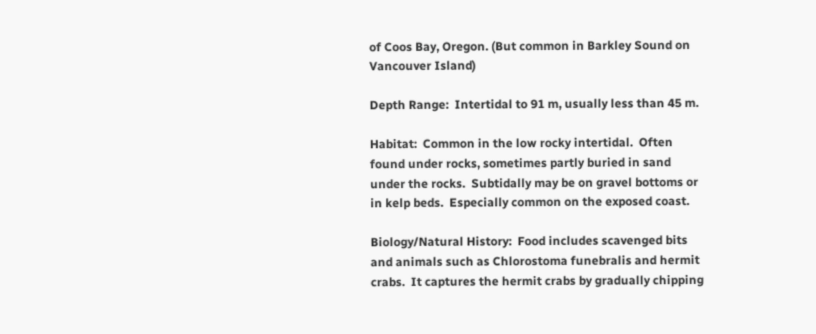of Coos Bay, Oregon. (But common in Barkley Sound on Vancouver Island)

Depth Range:  Intertidal to 91 m, usually less than 45 m.

Habitat:  Common in the low rocky intertidal.  Often found under rocks, sometimes partly buried in sand under the rocks.  Subtidally may be on gravel bottoms or in kelp beds.  Especially common on the exposed coast.

Biology/Natural History:  Food includes scavenged bits and animals such as Chlorostoma funebralis and hermit crabs.  It captures the hermit crabs by gradually chipping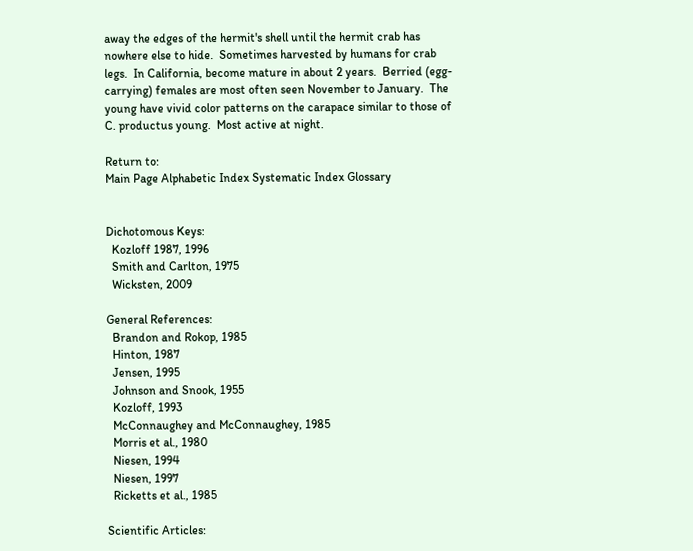away the edges of the hermit's shell until the hermit crab has nowhere else to hide.  Sometimes harvested by humans for crab legs.  In California, become mature in about 2 years.  Berried (egg-carrying) females are most often seen November to January.  The young have vivid color patterns on the carapace similar to those of C. productus young.  Most active at night.

Return to:
Main Page Alphabetic Index Systematic Index Glossary


Dichotomous Keys:
  Kozloff 1987, 1996
  Smith and Carlton, 1975
  Wicksten, 2009

General References:
  Brandon and Rokop, 1985
  Hinton, 1987
  Jensen, 1995
  Johnson and Snook, 1955
  Kozloff, 1993
  McConnaughey and McConnaughey, 1985
  Morris et al., 1980
  Niesen, 1994
  Niesen, 1997
  Ricketts et al., 1985

Scientific Articles: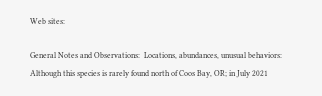Web sites:

General Notes and Observations:  Locations, abundances, unusual behaviors:
Although this species is rarely found north of Coos Bay, OR; in July 2021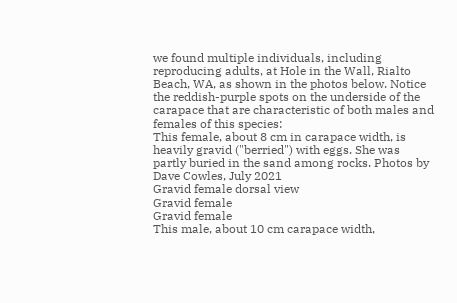we found multiple individuals, including reproducing adults, at Hole in the Wall, Rialto Beach, WA, as shown in the photos below. Notice the reddish-purple spots on the underside of the carapace that are characteristic of both males and females of this species:
This female, about 8 cm in carapace width, is heavily gravid ("berried") with eggs. She was partly buried in the sand among rocks. Photos by Dave Cowles, July 2021
Gravid female dorsal view
Gravid female
Gravid female
This male, about 10 cm carapace width,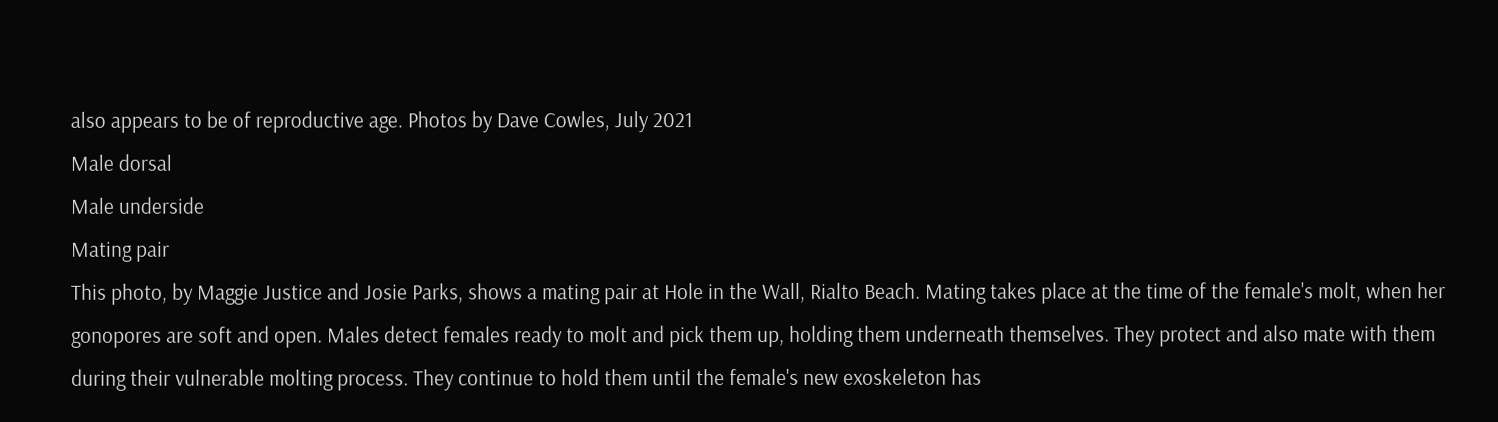also appears to be of reproductive age. Photos by Dave Cowles, July 2021
Male dorsal
Male underside
Mating pair
This photo, by Maggie Justice and Josie Parks, shows a mating pair at Hole in the Wall, Rialto Beach. Mating takes place at the time of the female's molt, when her gonopores are soft and open. Males detect females ready to molt and pick them up, holding them underneath themselves. They protect and also mate with them during their vulnerable molting process. They continue to hold them until the female's new exoskeleton has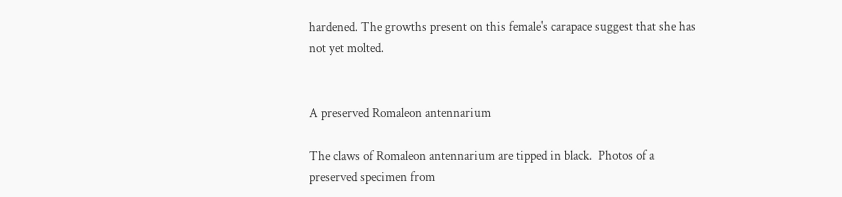hardened. The growths present on this female's carapace suggest that she has not yet molted.


A preserved Romaleon antennarium

The claws of Romaleon antennarium are tipped in black.  Photos of a preserved specimen from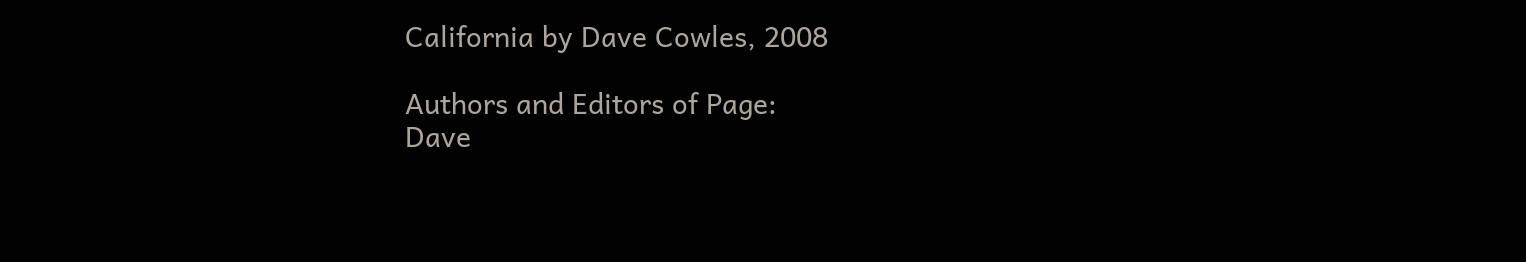California by Dave Cowles, 2008

Authors and Editors of Page:
Dave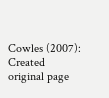Cowles (2007):  Created original page